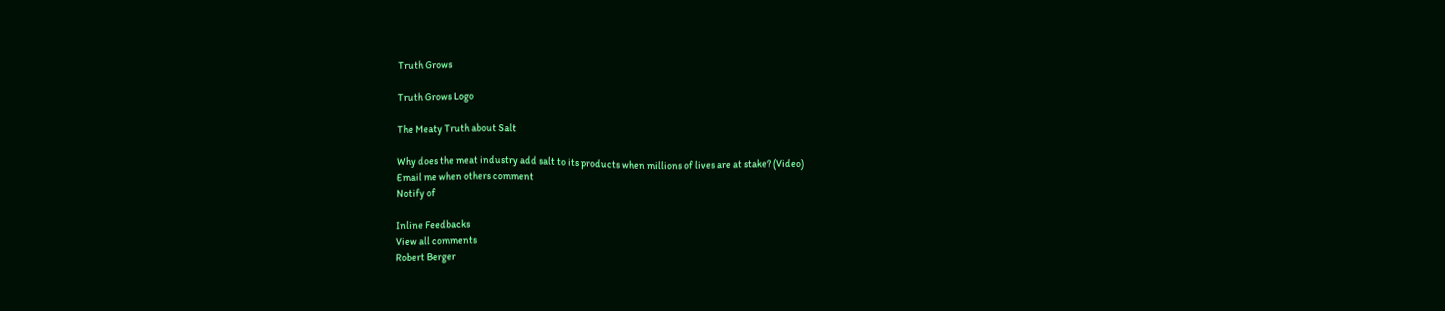Truth Grows

Truth Grows Logo

The Meaty Truth about Salt

Why does the meat industry add salt to its products when millions of lives are at stake? (Video)
Email me when others comment
Notify of

Inline Feedbacks
View all comments
Robert Berger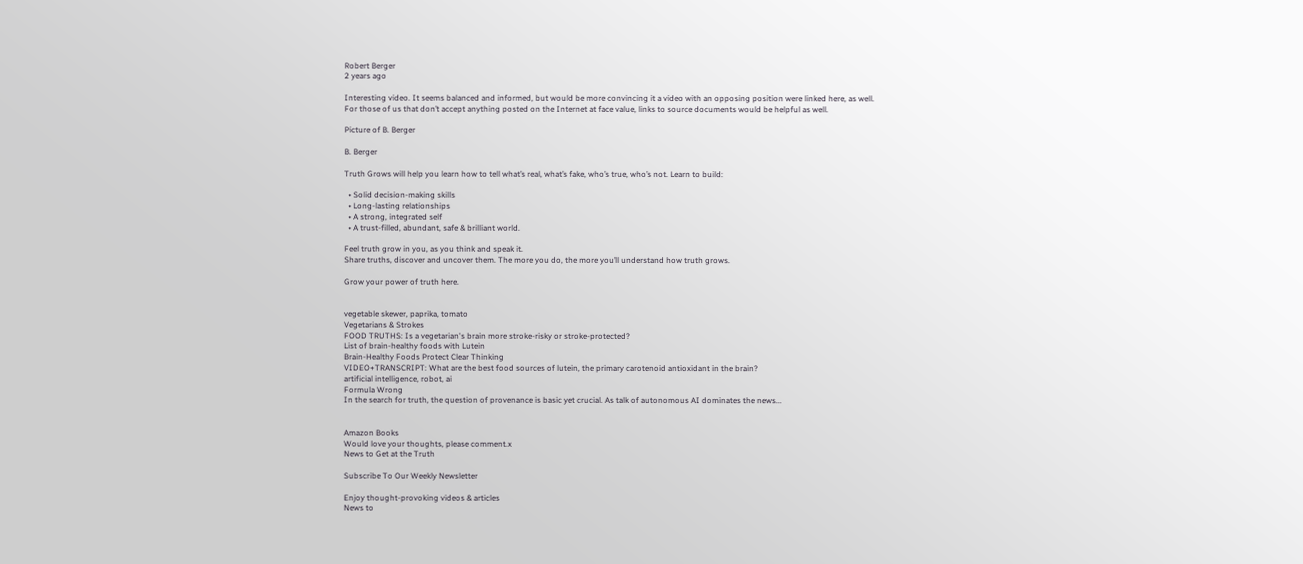Robert Berger
2 years ago

Interesting video. It seems balanced and informed, but would be more convincing it a video with an opposing position were linked here, as well.
For those of us that don’t accept anything posted on the Internet at face value, links to source documents would be helpful as well.

Picture of B. Berger

B. Berger

Truth Grows will help you learn how to tell what’s real, what’s fake, who’s true, who’s not. Learn to build:

  • Solid decision-making skills
  • Long-lasting relationships
  • A strong, integrated self
  • A trust-filled, abundant, safe & brilliant world.

Feel truth grow in you, as you think and speak it.
Share truths, discover and uncover them. The more you do, the more you’ll understand how truth grows.

Grow your power of truth here.


vegetable skewer, paprika, tomato
Vegetarians & Strokes
FOOD TRUTHS: Is a vegetarian's brain more stroke-risky or stroke-protected?
List of brain-healthy foods with Lutein
Brain-Healthy Foods Protect Clear Thinking
VIDEO+TRANSCRIPT: What are the best food sources of lutein, the primary carotenoid antioxidant in the brain?
artificial intelligence, robot, ai
Formula Wrong
In the search for truth, the question of provenance is basic yet crucial. As talk of autonomous AI dominates the news...


Amazon Books
Would love your thoughts, please comment.x
News to Get at the Truth

Subscribe To Our Weekly Newsletter

Enjoy thought-provoking videos & articles
News to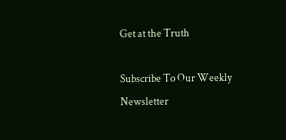Get at the Truth

Subscribe To Our Weekly Newsletter